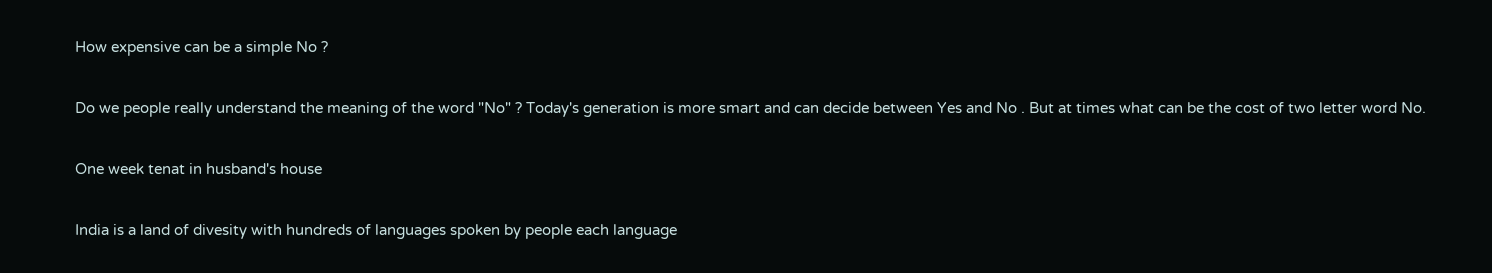How expensive can be a simple No ?

Do we people really understand the meaning of the word "No" ? Today's generation is more smart and can decide between Yes and No . But at times what can be the cost of two letter word No.

One week tenat in husband's house

India is a land of divesity with hundreds of languages spoken by people each language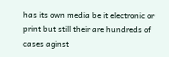has its own media be it electronic or print but still their are hundreds of cases aginst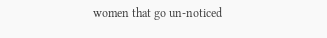women that go un-noticed